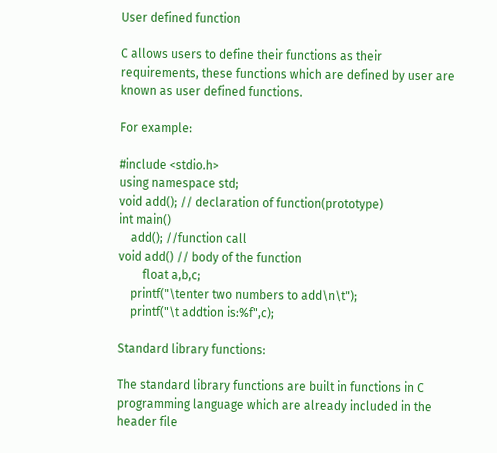User defined function

C allows users to define their functions as their requirements, these functions which are defined by user are known as user defined functions.

For example:

#include <stdio.h>
using namespace std;
void add(); // declaration of function(prototype)
int main()
    add(); //function call
void add() // body of the function
        float a,b,c;
    printf("\tenter two numbers to add\n\t");
    printf("\t addtion is:%f",c);

Standard library functions:

The standard library functions are built in functions in C programming language which are already included in the header file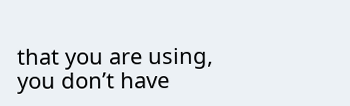that you are using, you don’t have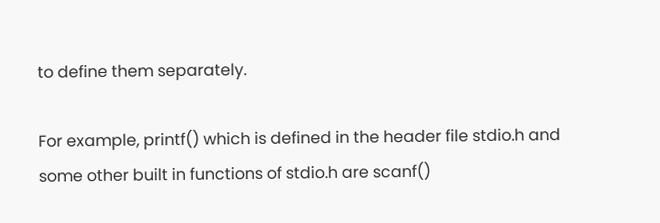to define them separately.

For example, printf() which is defined in the header file stdio.h and some other built in functions of stdio.h are scanf()